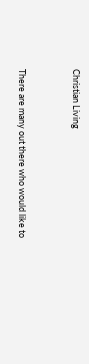Christian Living


There are many out there who would like to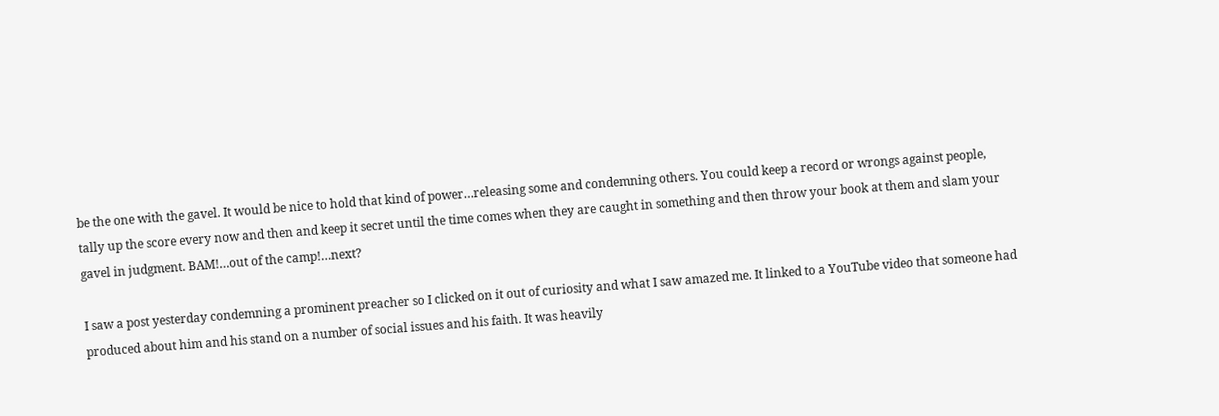be the one with the gavel. It would be nice to hold that kind of power…releasing some and condemning others. You could keep a record or wrongs against people, tally up the score every now and then and keep it secret until the time comes when they are caught in something and then throw your book at them and slam your gavel in judgment. BAM!…out of the camp!…next?

I saw a post yesterday condemning a prominent preacher so I clicked on it out of curiosity and what I saw amazed me. It linked to a YouTube video that someone had produced about him and his stand on a number of social issues and his faith. It was heavily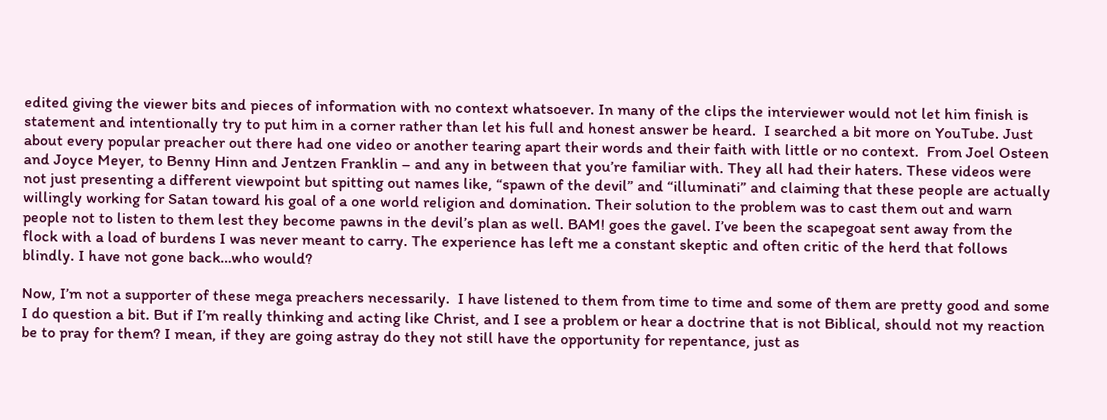edited giving the viewer bits and pieces of information with no context whatsoever. In many of the clips the interviewer would not let him finish is statement and intentionally try to put him in a corner rather than let his full and honest answer be heard.  I searched a bit more on YouTube. Just about every popular preacher out there had one video or another tearing apart their words and their faith with little or no context.  From Joel Osteen and Joyce Meyer, to Benny Hinn and Jentzen Franklin – and any in between that you’re familiar with. They all had their haters. These videos were not just presenting a different viewpoint but spitting out names like, “spawn of the devil” and “illuminati” and claiming that these people are actually willingly working for Satan toward his goal of a one world religion and domination. Their solution to the problem was to cast them out and warn people not to listen to them lest they become pawns in the devil’s plan as well. BAM! goes the gavel. I’ve been the scapegoat sent away from the flock with a load of burdens I was never meant to carry. The experience has left me a constant skeptic and often critic of the herd that follows blindly. I have not gone back…who would?

Now, I’m not a supporter of these mega preachers necessarily.  I have listened to them from time to time and some of them are pretty good and some I do question a bit. But if I’m really thinking and acting like Christ, and I see a problem or hear a doctrine that is not Biblical, should not my reaction be to pray for them? I mean, if they are going astray do they not still have the opportunity for repentance, just as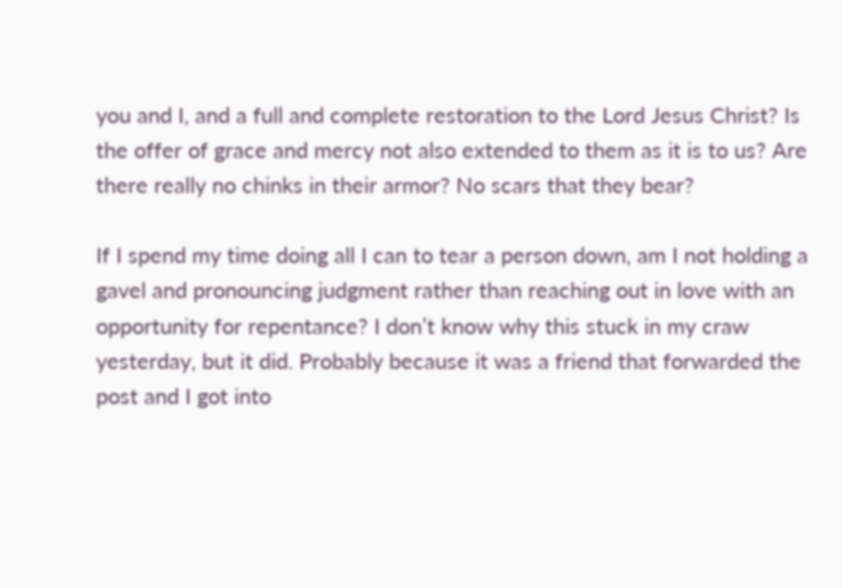you and I, and a full and complete restoration to the Lord Jesus Christ? Is the offer of grace and mercy not also extended to them as it is to us? Are there really no chinks in their armor? No scars that they bear?

If I spend my time doing all I can to tear a person down, am I not holding a gavel and pronouncing judgment rather than reaching out in love with an opportunity for repentance? I don’t know why this stuck in my craw yesterday, but it did. Probably because it was a friend that forwarded the post and I got into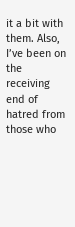it a bit with them. Also, I’ve been on the receiving end of hatred from those who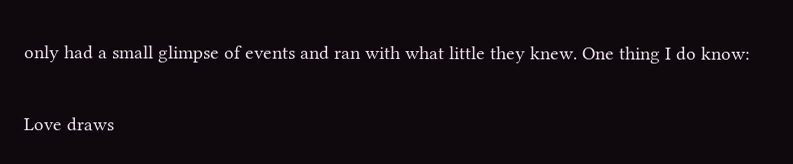only had a small glimpse of events and ran with what little they knew. One thing I do know:

Love draws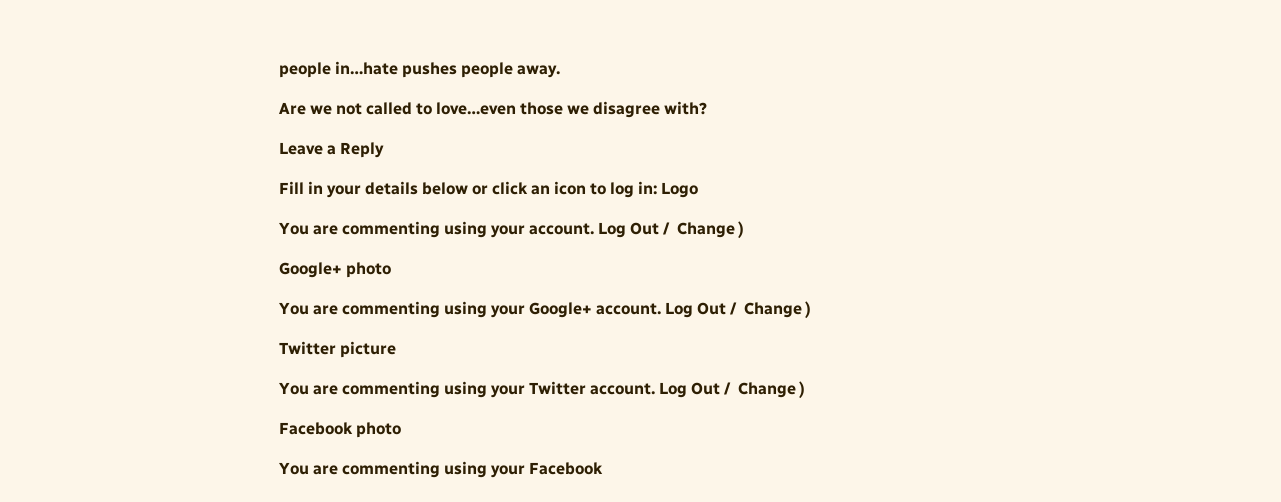people in…hate pushes people away.

Are we not called to love…even those we disagree with?

Leave a Reply

Fill in your details below or click an icon to log in: Logo

You are commenting using your account. Log Out /  Change )

Google+ photo

You are commenting using your Google+ account. Log Out /  Change )

Twitter picture

You are commenting using your Twitter account. Log Out /  Change )

Facebook photo

You are commenting using your Facebook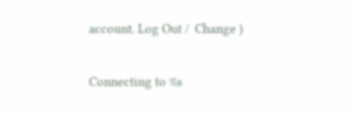account. Log Out /  Change )

Connecting to %s